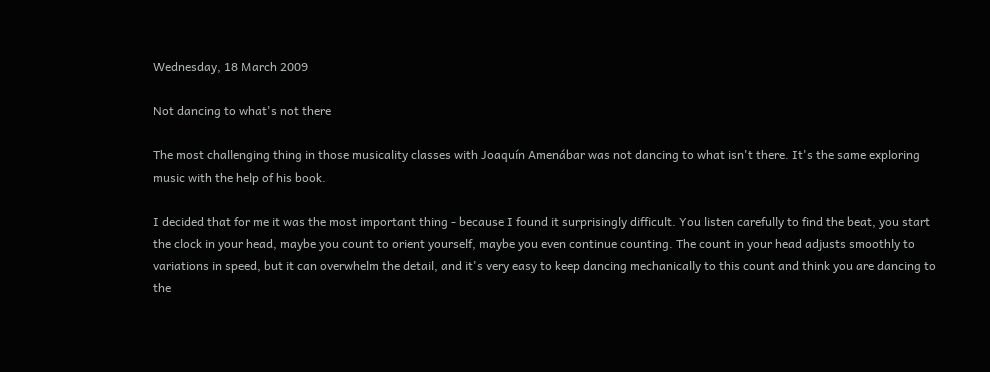Wednesday, 18 March 2009

Not dancing to what's not there

The most challenging thing in those musicality classes with Joaquín Amenábar was not dancing to what isn't there. It's the same exploring music with the help of his book.

I decided that for me it was the most important thing - because I found it surprisingly difficult. You listen carefully to find the beat, you start the clock in your head, maybe you count to orient yourself, maybe you even continue counting. The count in your head adjusts smoothly to variations in speed, but it can overwhelm the detail, and it's very easy to keep dancing mechanically to this count and think you are dancing to the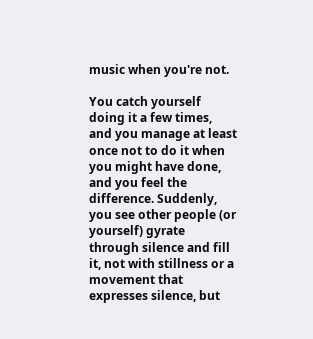music when you're not.

You catch yourself doing it a few times, and you manage at least once not to do it when you might have done, and you feel the difference. Suddenly, you see other people (or yourself) gyrate through silence and fill it, not with stillness or a movement that expresses silence, but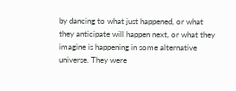by dancing to what just happened, or what they anticipate will happen next, or what they imagine is happening in some alternative universe. They were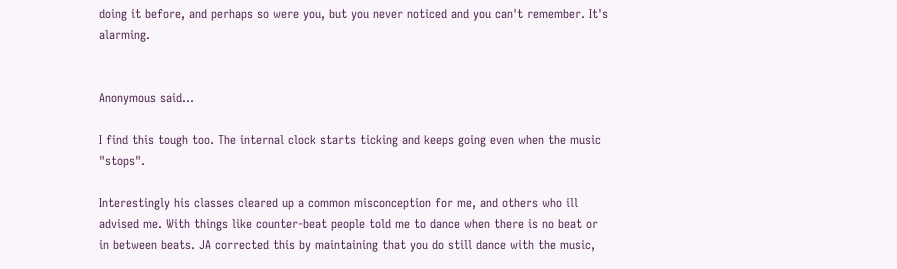doing it before, and perhaps so were you, but you never noticed and you can't remember. It's alarming.


Anonymous said...

I find this tough too. The internal clock starts ticking and keeps going even when the music "stops".

Interestingly his classes cleared up a common misconception for me, and others who ill advised me. With things like counter-beat people told me to dance when there is no beat or in between beats. JA corrected this by maintaining that you do still dance with the music,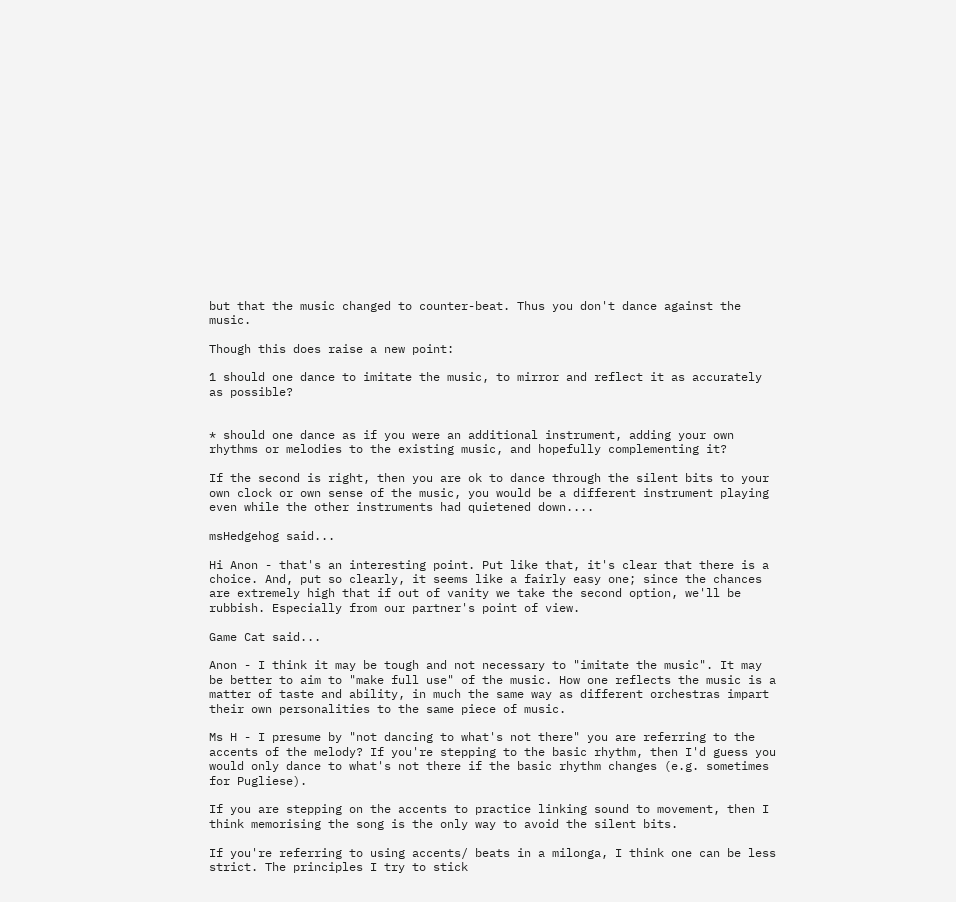but that the music changed to counter-beat. Thus you don't dance against the music.

Though this does raise a new point:

1 should one dance to imitate the music, to mirror and reflect it as accurately as possible?


* should one dance as if you were an additional instrument, adding your own rhythms or melodies to the existing music, and hopefully complementing it?

If the second is right, then you are ok to dance through the silent bits to your own clock or own sense of the music, you would be a different instrument playing even while the other instruments had quietened down....

msHedgehog said...

Hi Anon - that's an interesting point. Put like that, it's clear that there is a choice. And, put so clearly, it seems like a fairly easy one; since the chances are extremely high that if out of vanity we take the second option, we'll be rubbish. Especially from our partner's point of view.

Game Cat said...

Anon - I think it may be tough and not necessary to "imitate the music". It may be better to aim to "make full use" of the music. How one reflects the music is a matter of taste and ability, in much the same way as different orchestras impart their own personalities to the same piece of music.

Ms H - I presume by "not dancing to what's not there" you are referring to the accents of the melody? If you're stepping to the basic rhythm, then I'd guess you would only dance to what's not there if the basic rhythm changes (e.g. sometimes for Pugliese).

If you are stepping on the accents to practice linking sound to movement, then I think memorising the song is the only way to avoid the silent bits.

If you're referring to using accents/ beats in a milonga, I think one can be less strict. The principles I try to stick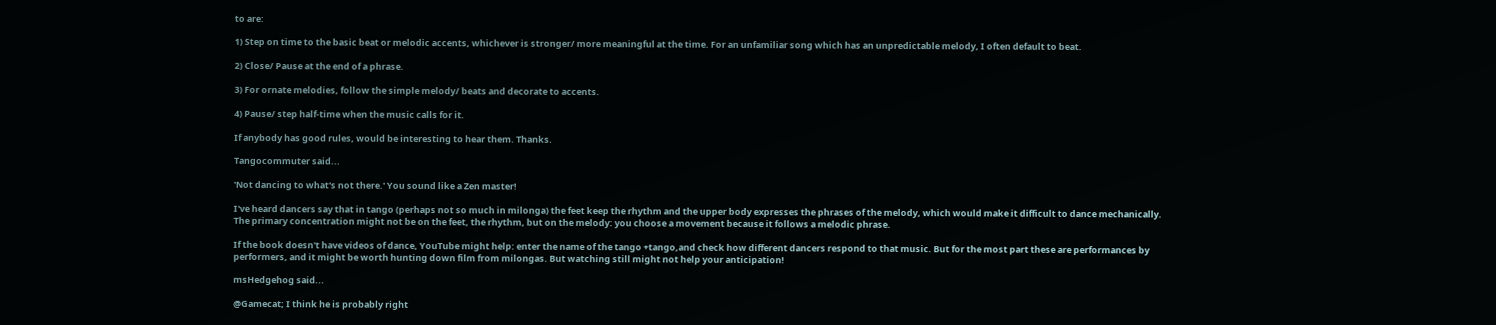to are:

1) Step on time to the basic beat or melodic accents, whichever is stronger/ more meaningful at the time. For an unfamiliar song which has an unpredictable melody, I often default to beat.

2) Close/ Pause at the end of a phrase.

3) For ornate melodies, follow the simple melody/ beats and decorate to accents.

4) Pause/ step half-time when the music calls for it.

If anybody has good rules, would be interesting to hear them. Thanks.

Tangocommuter said...

'Not dancing to what's not there.' You sound like a Zen master!

I've heard dancers say that in tango (perhaps not so much in milonga) the feet keep the rhythm and the upper body expresses the phrases of the melody, which would make it difficult to dance mechanically. The primary concentration might not be on the feet, the rhythm, but on the melody: you choose a movement because it follows a melodic phrase.

If the book doesn't have videos of dance, YouTube might help: enter the name of the tango +tango,and check how different dancers respond to that music. But for the most part these are performances by performers, and it might be worth hunting down film from milongas. But watching still might not help your anticipation!

msHedgehog said...

@Gamecat; I think he is probably right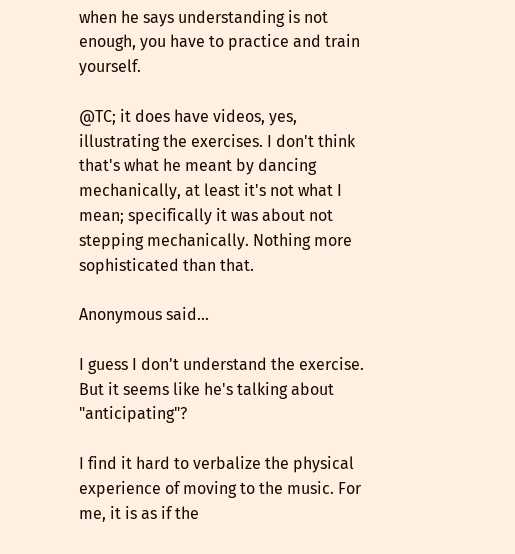when he says understanding is not enough, you have to practice and train yourself.

@TC; it does have videos, yes, illustrating the exercises. I don't think that's what he meant by dancing mechanically, at least it's not what I mean; specifically it was about not stepping mechanically. Nothing more sophisticated than that.

Anonymous said...

I guess I don't understand the exercise. But it seems like he's talking about "anticipating"?

I find it hard to verbalize the physical experience of moving to the music. For me, it is as if the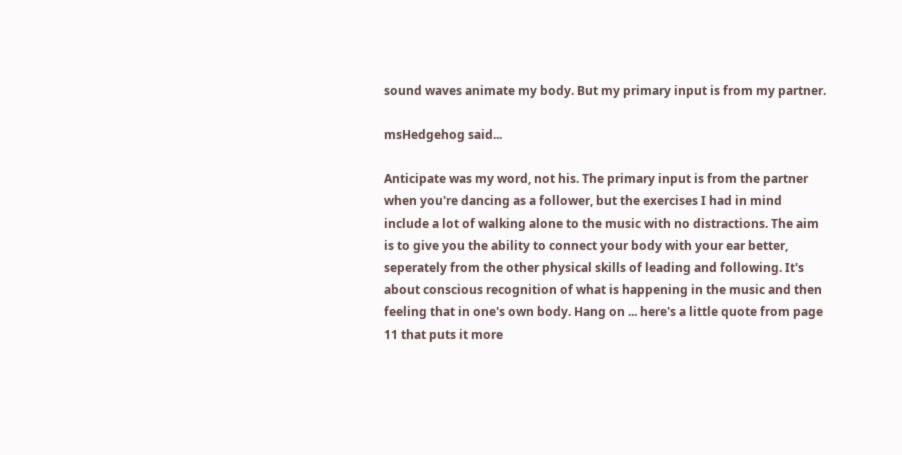sound waves animate my body. But my primary input is from my partner.

msHedgehog said...

Anticipate was my word, not his. The primary input is from the partner when you're dancing as a follower, but the exercises I had in mind include a lot of walking alone to the music with no distractions. The aim is to give you the ability to connect your body with your ear better, seperately from the other physical skills of leading and following. It's about conscious recognition of what is happening in the music and then feeling that in one's own body. Hang on ... here's a little quote from page 11 that puts it more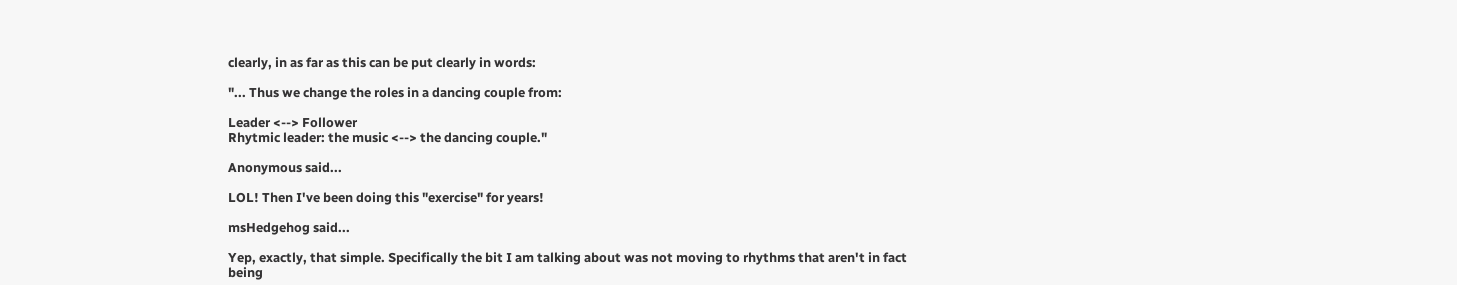clearly, in as far as this can be put clearly in words:

"... Thus we change the roles in a dancing couple from:

Leader <--> Follower
Rhytmic leader: the music <--> the dancing couple."

Anonymous said...

LOL! Then I've been doing this "exercise" for years!

msHedgehog said...

Yep, exactly, that simple. Specifically the bit I am talking about was not moving to rhythms that aren't in fact being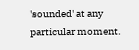'sounded' at any particular moment.